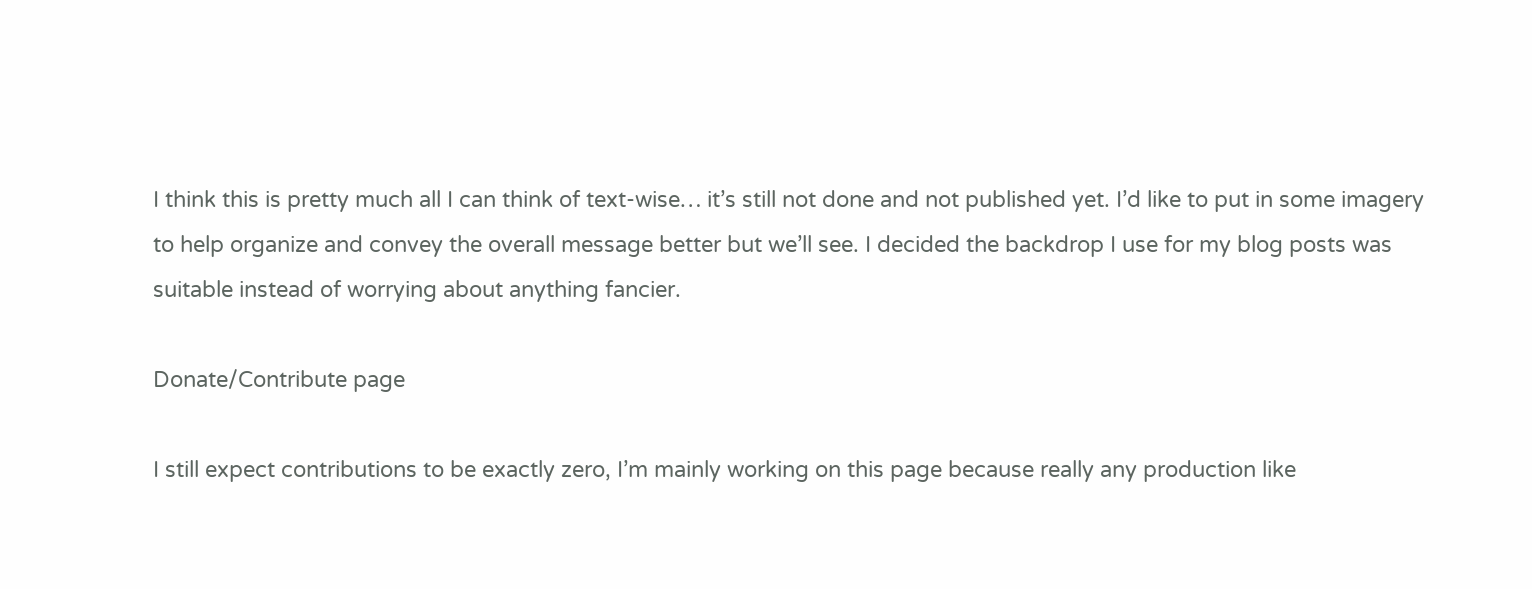I think this is pretty much all I can think of text-wise… it’s still not done and not published yet. I’d like to put in some imagery to help organize and convey the overall message better but we’ll see. I decided the backdrop I use for my blog posts was suitable instead of worrying about anything fancier.

Donate/Contribute page

I still expect contributions to be exactly zero, I’m mainly working on this page because really any production like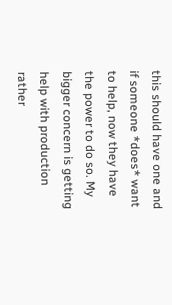this should have one and if someone *does* want to help, now they have the power to do so. My bigger concern is getting help with production rather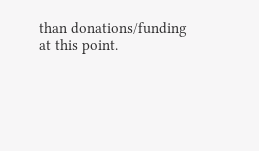than donations/funding at this point.